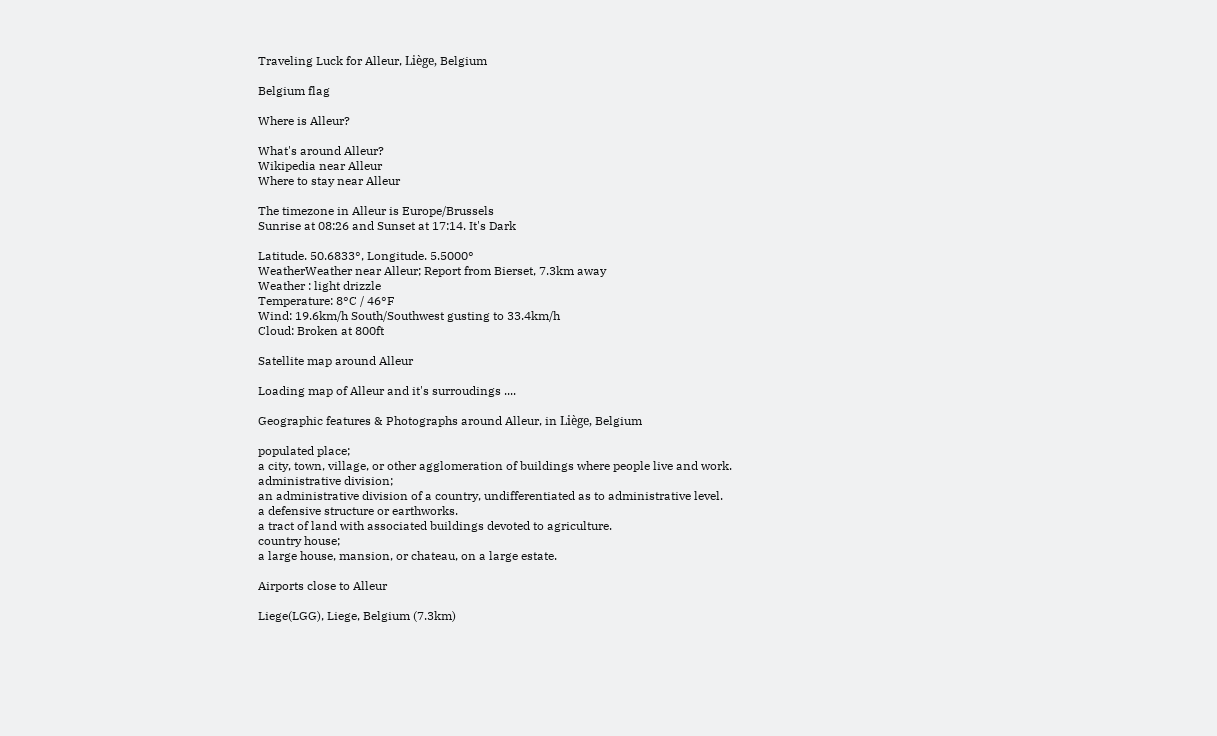Traveling Luck for Alleur, Liège, Belgium

Belgium flag

Where is Alleur?

What's around Alleur?
Wikipedia near Alleur
Where to stay near Alleur

The timezone in Alleur is Europe/Brussels
Sunrise at 08:26 and Sunset at 17:14. It's Dark

Latitude. 50.6833°, Longitude. 5.5000°
WeatherWeather near Alleur; Report from Bierset, 7.3km away
Weather : light drizzle
Temperature: 8°C / 46°F
Wind: 19.6km/h South/Southwest gusting to 33.4km/h
Cloud: Broken at 800ft

Satellite map around Alleur

Loading map of Alleur and it's surroudings ....

Geographic features & Photographs around Alleur, in Liège, Belgium

populated place;
a city, town, village, or other agglomeration of buildings where people live and work.
administrative division;
an administrative division of a country, undifferentiated as to administrative level.
a defensive structure or earthworks.
a tract of land with associated buildings devoted to agriculture.
country house;
a large house, mansion, or chateau, on a large estate.

Airports close to Alleur

Liege(LGG), Liege, Belgium (7.3km)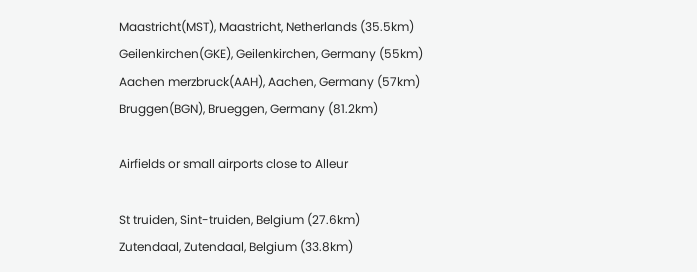Maastricht(MST), Maastricht, Netherlands (35.5km)
Geilenkirchen(GKE), Geilenkirchen, Germany (55km)
Aachen merzbruck(AAH), Aachen, Germany (57km)
Bruggen(BGN), Brueggen, Germany (81.2km)

Airfields or small airports close to Alleur

St truiden, Sint-truiden, Belgium (27.6km)
Zutendaal, Zutendaal, Belgium (33.8km)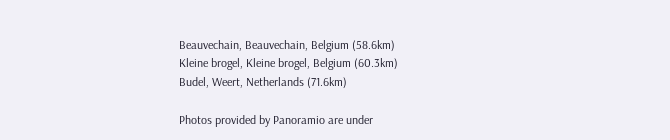Beauvechain, Beauvechain, Belgium (58.6km)
Kleine brogel, Kleine brogel, Belgium (60.3km)
Budel, Weert, Netherlands (71.6km)

Photos provided by Panoramio are under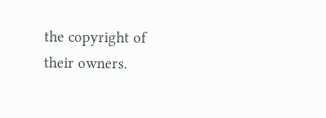the copyright of their owners.